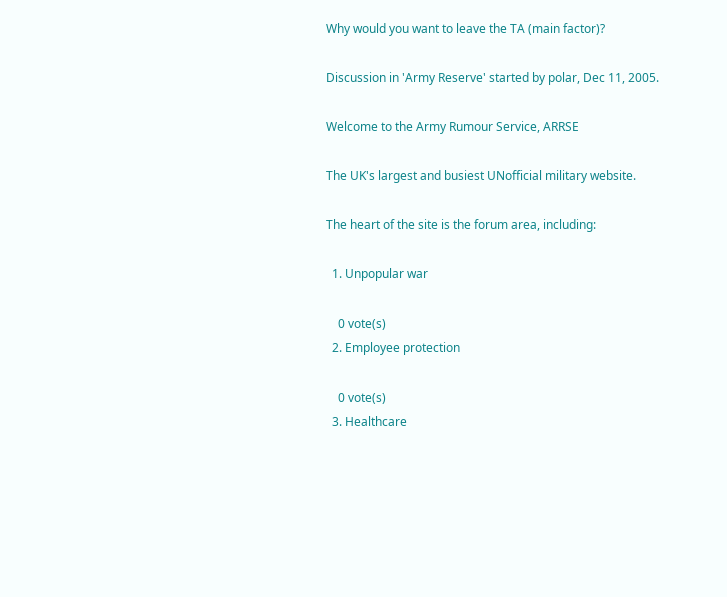Why would you want to leave the TA (main factor)?

Discussion in 'Army Reserve' started by polar, Dec 11, 2005.

Welcome to the Army Rumour Service, ARRSE

The UK's largest and busiest UNofficial military website.

The heart of the site is the forum area, including:

  1. Unpopular war

    0 vote(s)
  2. Employee protection

    0 vote(s)
  3. Healthcare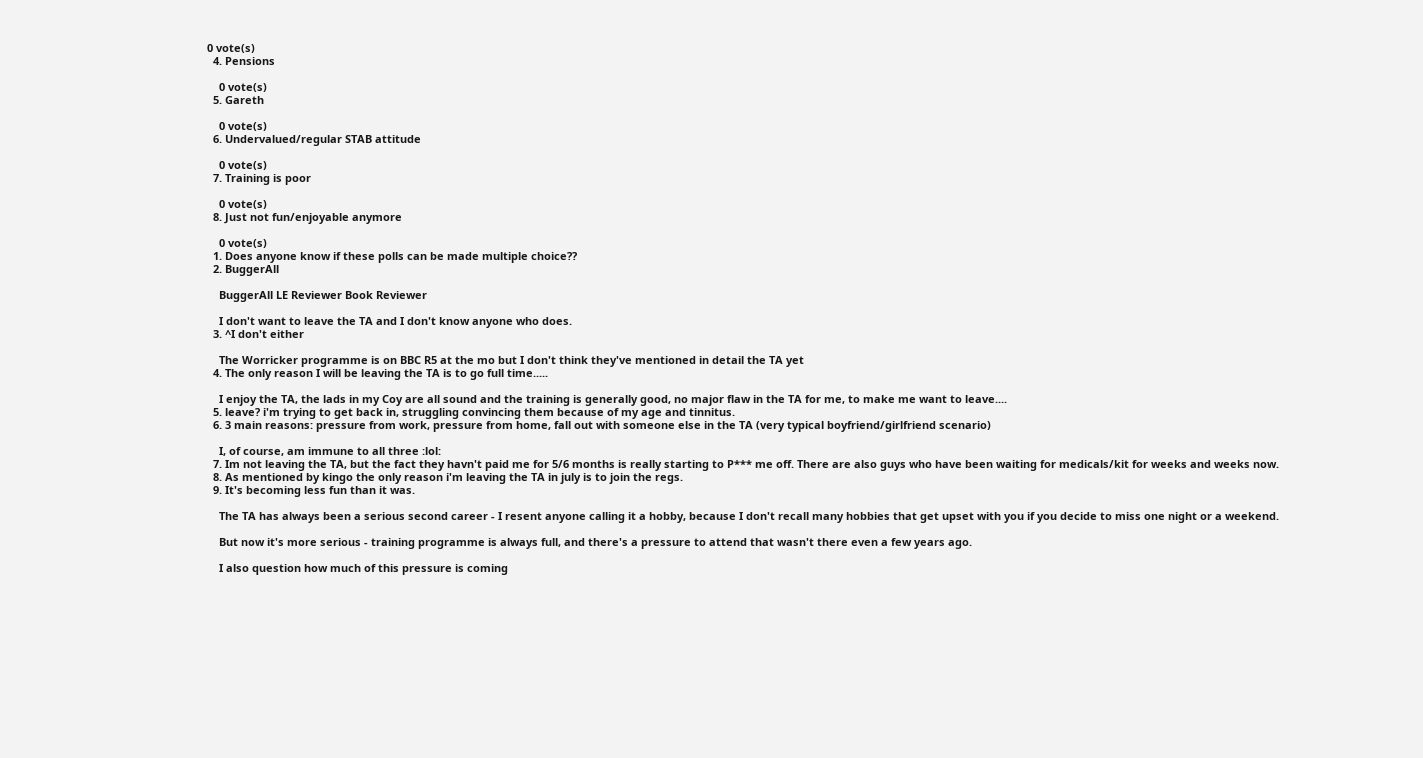0 vote(s)
  4. Pensions

    0 vote(s)
  5. Gareth

    0 vote(s)
  6. Undervalued/regular STAB attitude

    0 vote(s)
  7. Training is poor

    0 vote(s)
  8. Just not fun/enjoyable anymore

    0 vote(s)
  1. Does anyone know if these polls can be made multiple choice??
  2. BuggerAll

    BuggerAll LE Reviewer Book Reviewer

    I don't want to leave the TA and I don't know anyone who does.
  3. ^I don't either

    The Worricker programme is on BBC R5 at the mo but I don't think they've mentioned in detail the TA yet
  4. The only reason I will be leaving the TA is to go full time.....

    I enjoy the TA, the lads in my Coy are all sound and the training is generally good, no major flaw in the TA for me, to make me want to leave....
  5. leave? i'm trying to get back in, struggling convincing them because of my age and tinnitus.
  6. 3 main reasons: pressure from work, pressure from home, fall out with someone else in the TA (very typical boyfriend/girlfriend scenario)

    I, of course, am immune to all three :lol:
  7. Im not leaving the TA, but the fact they havn't paid me for 5/6 months is really starting to P*** me off. There are also guys who have been waiting for medicals/kit for weeks and weeks now.
  8. As mentioned by kingo the only reason i'm leaving the TA in july is to join the regs.
  9. It's becoming less fun than it was.

    The TA has always been a serious second career - I resent anyone calling it a hobby, because I don't recall many hobbies that get upset with you if you decide to miss one night or a weekend.

    But now it's more serious - training programme is always full, and there's a pressure to attend that wasn't there even a few years ago.

    I also question how much of this pressure is coming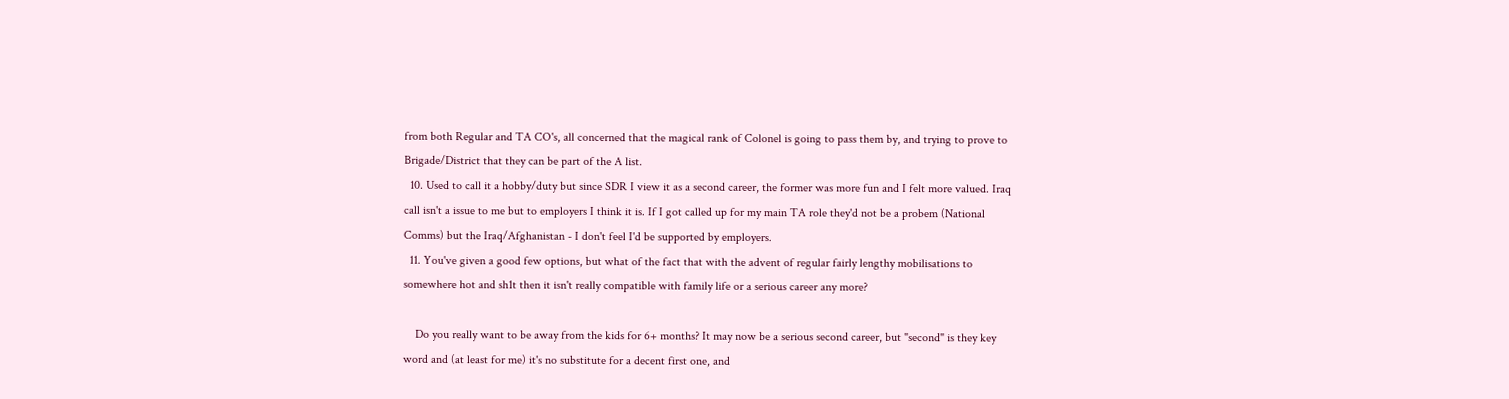from both Regular and TA CO's, all concerned that the magical rank of Colonel is going to pass them by, and trying to prove to Brigade/District that they can be part of the A list.
  10. Used to call it a hobby/duty but since SDR I view it as a second career, the former was more fun and I felt more valued. Iraq call isn't a issue to me but to employers I think it is. If I got called up for my main TA role they'd not be a probem (National Comms) but the Iraq/Afghanistan - I don't feel I'd be supported by employers.
  11. You've given a good few options, but what of the fact that with the advent of regular fairly lengthy mobilisations to somewhere hot and sh1t then it isn't really compatible with family life or a serious career any more?

    Do you really want to be away from the kids for 6+ months? It may now be a serious second career, but "second" is they key word and (at least for me) it's no substitute for a decent first one, and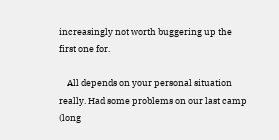increasingly not worth buggering up the first one for.

    All depends on your personal situation really. Had some problems on our last camp (long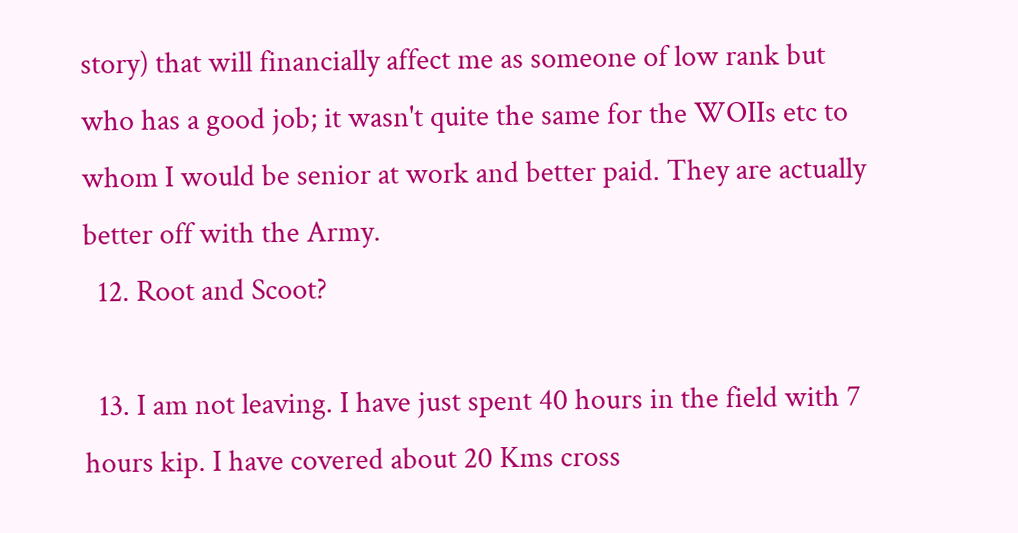story) that will financially affect me as someone of low rank but who has a good job; it wasn't quite the same for the WOIIs etc to whom I would be senior at work and better paid. They are actually better off with the Army.
  12. Root and Scoot?

  13. I am not leaving. I have just spent 40 hours in the field with 7 hours kip. I have covered about 20 Kms cross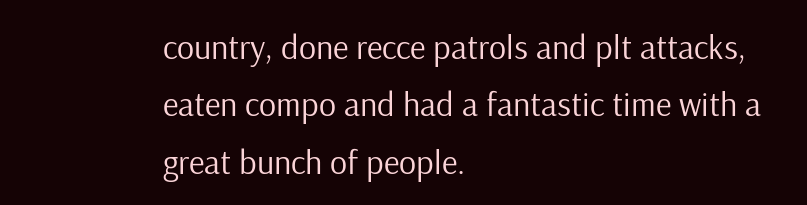country, done recce patrols and plt attacks, eaten compo and had a fantastic time with a great bunch of people.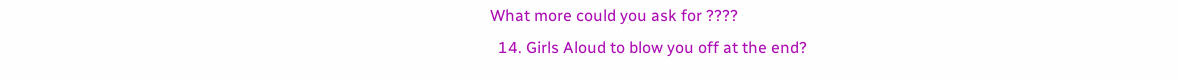What more could you ask for ????
  14. Girls Aloud to blow you off at the end?